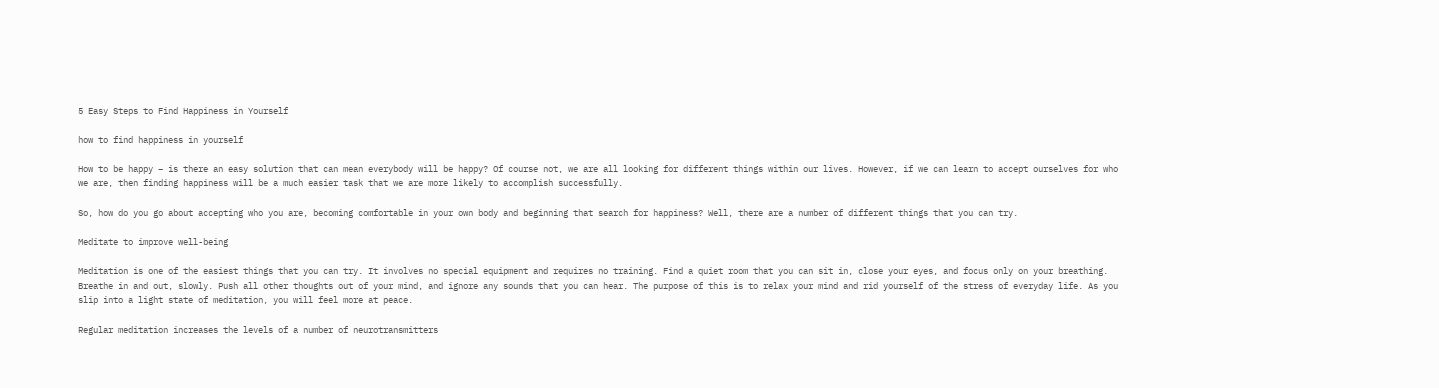5 Easy Steps to Find Happiness in Yourself

how to find happiness in yourself

How to be happy – is there an easy solution that can mean everybody will be happy? Of course not, we are all looking for different things within our lives. However, if we can learn to accept ourselves for who we are, then finding happiness will be a much easier task that we are more likely to accomplish successfully.

So, how do you go about accepting who you are, becoming comfortable in your own body and beginning that search for happiness? Well, there are a number of different things that you can try.

Meditate to improve well-being

Meditation is one of the easiest things that you can try. It involves no special equipment and requires no training. Find a quiet room that you can sit in, close your eyes, and focus only on your breathing. Breathe in and out, slowly. Push all other thoughts out of your mind, and ignore any sounds that you can hear. The purpose of this is to relax your mind and rid yourself of the stress of everyday life. As you slip into a light state of meditation, you will feel more at peace.

Regular meditation increases the levels of a number of neurotransmitters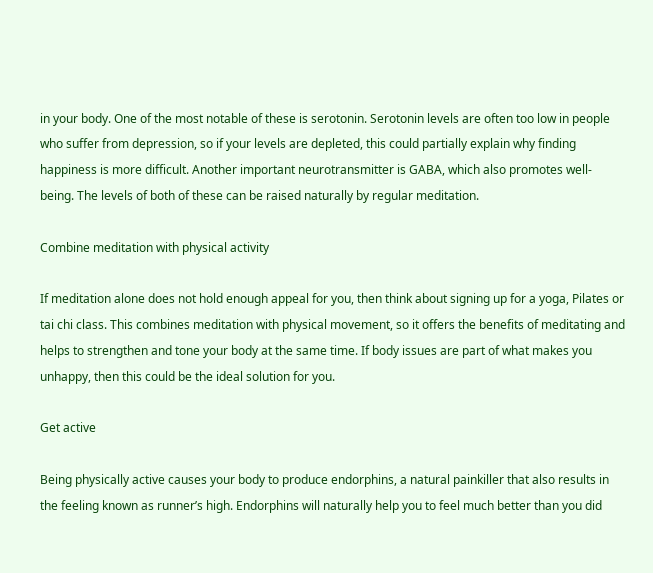in your body. One of the most notable of these is serotonin. Serotonin levels are often too low in people who suffer from depression, so if your levels are depleted, this could partially explain why finding happiness is more difficult. Another important neurotransmitter is GABA, which also promotes well-being. The levels of both of these can be raised naturally by regular meditation.

Combine meditation with physical activity

If meditation alone does not hold enough appeal for you, then think about signing up for a yoga, Pilates or tai chi class. This combines meditation with physical movement, so it offers the benefits of meditating and helps to strengthen and tone your body at the same time. If body issues are part of what makes you unhappy, then this could be the ideal solution for you.

Get active

Being physically active causes your body to produce endorphins, a natural painkiller that also results in the feeling known as runner’s high. Endorphins will naturally help you to feel much better than you did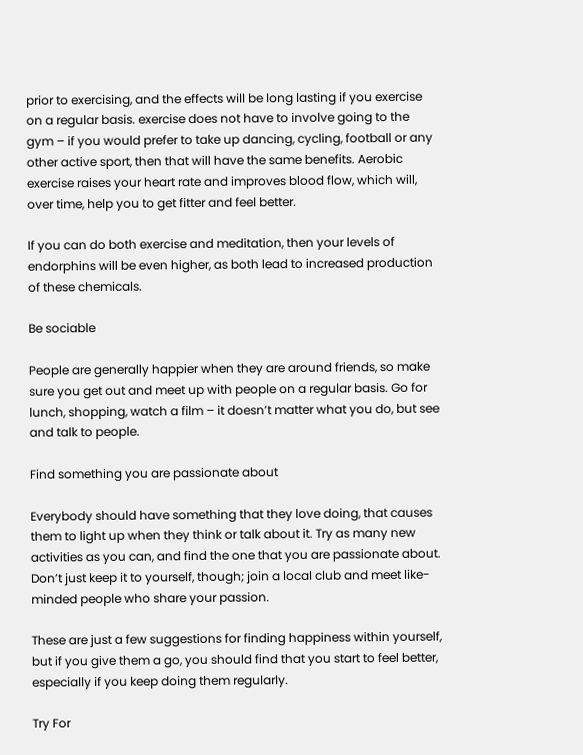prior to exercising, and the effects will be long lasting if you exercise on a regular basis. exercise does not have to involve going to the gym – if you would prefer to take up dancing, cycling, football or any other active sport, then that will have the same benefits. Aerobic exercise raises your heart rate and improves blood flow, which will, over time, help you to get fitter and feel better.

If you can do both exercise and meditation, then your levels of endorphins will be even higher, as both lead to increased production of these chemicals.

Be sociable

People are generally happier when they are around friends, so make sure you get out and meet up with people on a regular basis. Go for lunch, shopping, watch a film – it doesn’t matter what you do, but see and talk to people.

Find something you are passionate about

Everybody should have something that they love doing, that causes them to light up when they think or talk about it. Try as many new activities as you can, and find the one that you are passionate about. Don’t just keep it to yourself, though; join a local club and meet like-minded people who share your passion.

These are just a few suggestions for finding happiness within yourself, but if you give them a go, you should find that you start to feel better, especially if you keep doing them regularly.

Try For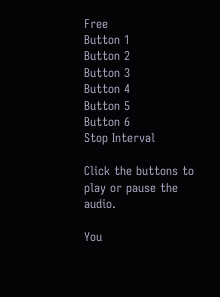Free
Button 1
Button 2
Button 3
Button 4
Button 5
Button 6
Stop Interval

Click the buttons to play or pause the audio.

You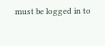must be logged in to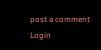post a comment Login